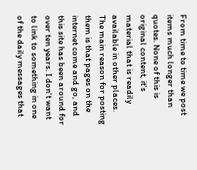From time to time we post items much longer than quotes. None of this is original content, it's material that is readily available in other places. The main reason for posting them is that pages on the internet come and go, and this site has been around for over ten years. I don't want to link to something in one of the daily messages that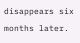disappears six months later.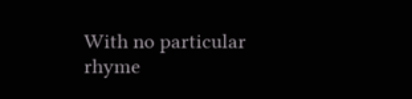With no particular rhyme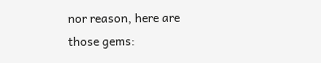nor reason, here are those gems: